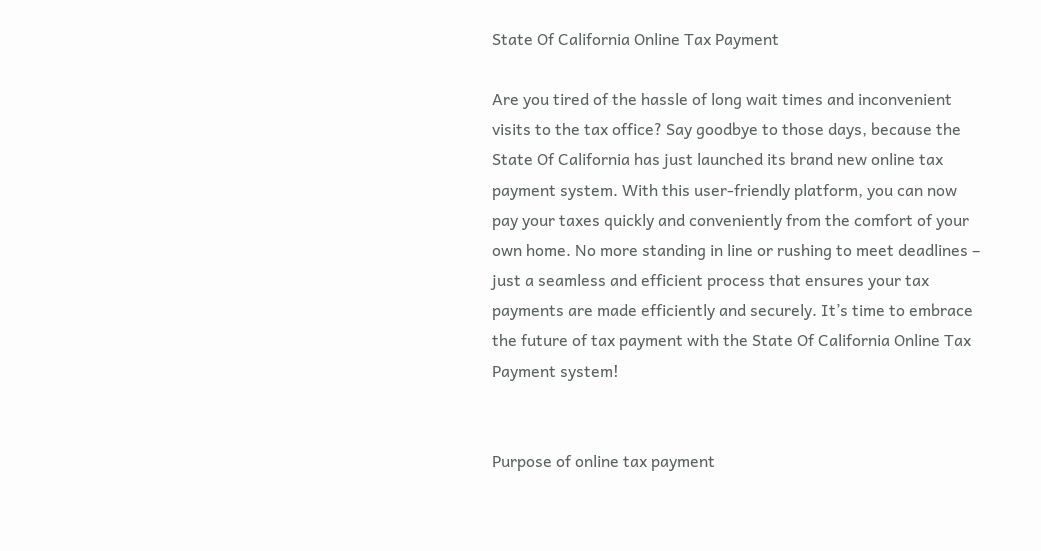State Of California Online Tax Payment

Are you tired of the hassle of long wait times and inconvenient visits to the tax office? Say goodbye to those days, because the State Of California has just launched its brand new online tax payment system. With this user-friendly platform, you can now pay your taxes quickly and conveniently from the comfort of your own home. No more standing in line or rushing to meet deadlines – just a seamless and efficient process that ensures your tax payments are made efficiently and securely. It’s time to embrace the future of tax payment with the State Of California Online Tax Payment system!


Purpose of online tax payment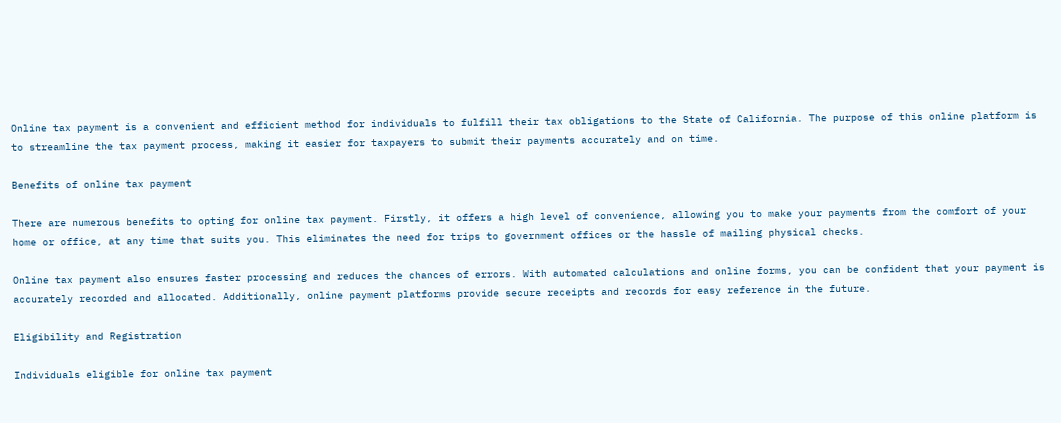Online tax payment is a convenient and efficient method for individuals to fulfill their tax obligations to the State of California. The purpose of this online platform is to streamline the tax payment process, making it easier for taxpayers to submit their payments accurately and on time.

Benefits of online tax payment

There are numerous benefits to opting for online tax payment. Firstly, it offers a high level of convenience, allowing you to make your payments from the comfort of your home or office, at any time that suits you. This eliminates the need for trips to government offices or the hassle of mailing physical checks.

Online tax payment also ensures faster processing and reduces the chances of errors. With automated calculations and online forms, you can be confident that your payment is accurately recorded and allocated. Additionally, online payment platforms provide secure receipts and records for easy reference in the future.

Eligibility and Registration

Individuals eligible for online tax payment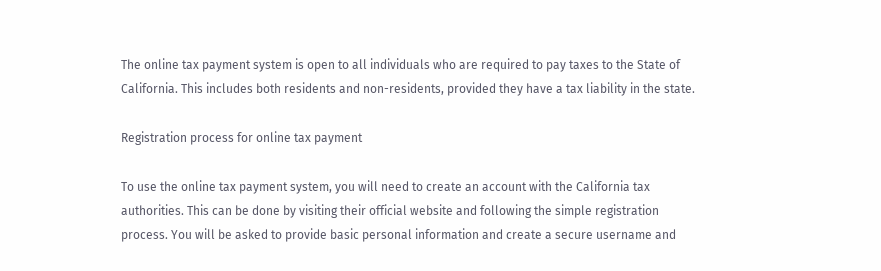The online tax payment system is open to all individuals who are required to pay taxes to the State of California. This includes both residents and non-residents, provided they have a tax liability in the state.

Registration process for online tax payment

To use the online tax payment system, you will need to create an account with the California tax authorities. This can be done by visiting their official website and following the simple registration process. You will be asked to provide basic personal information and create a secure username and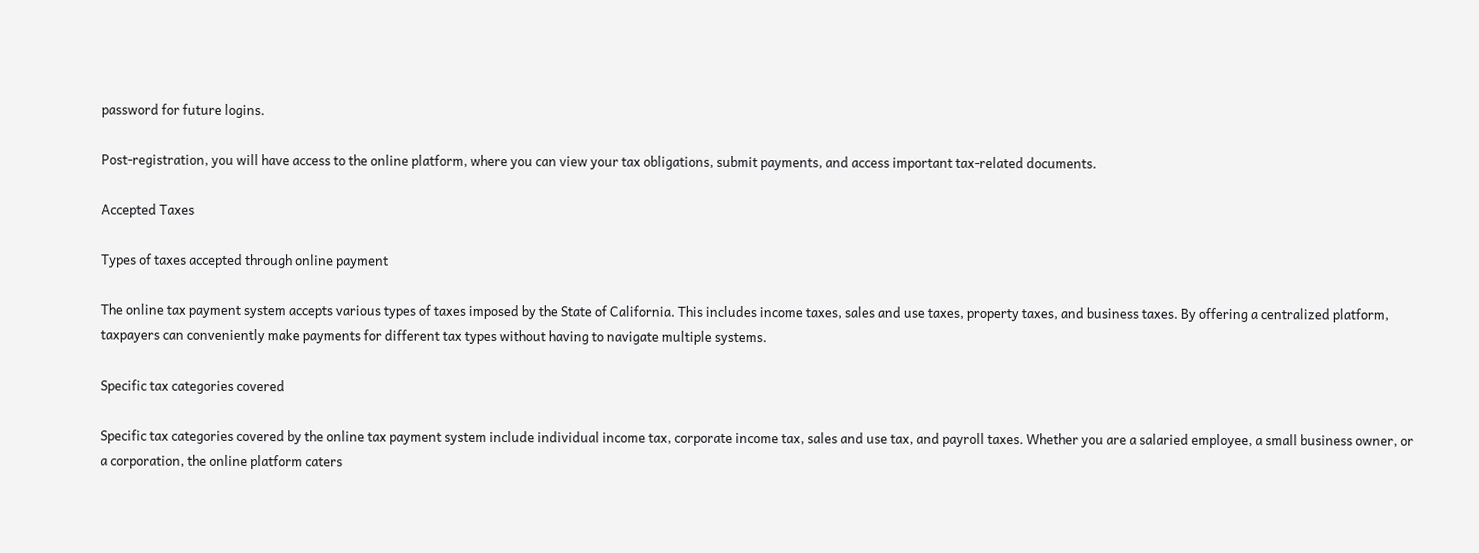password for future logins.

Post-registration, you will have access to the online platform, where you can view your tax obligations, submit payments, and access important tax-related documents.

Accepted Taxes

Types of taxes accepted through online payment

The online tax payment system accepts various types of taxes imposed by the State of California. This includes income taxes, sales and use taxes, property taxes, and business taxes. By offering a centralized platform, taxpayers can conveniently make payments for different tax types without having to navigate multiple systems.

Specific tax categories covered

Specific tax categories covered by the online tax payment system include individual income tax, corporate income tax, sales and use tax, and payroll taxes. Whether you are a salaried employee, a small business owner, or a corporation, the online platform caters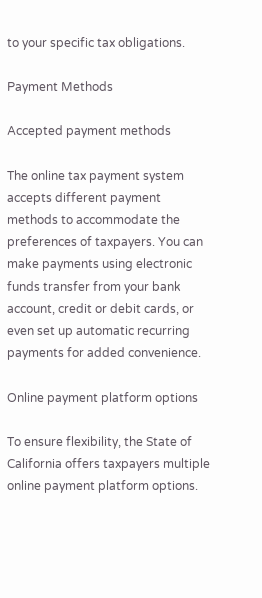to your specific tax obligations.

Payment Methods

Accepted payment methods

The online tax payment system accepts different payment methods to accommodate the preferences of taxpayers. You can make payments using electronic funds transfer from your bank account, credit or debit cards, or even set up automatic recurring payments for added convenience.

Online payment platform options

To ensure flexibility, the State of California offers taxpayers multiple online payment platform options.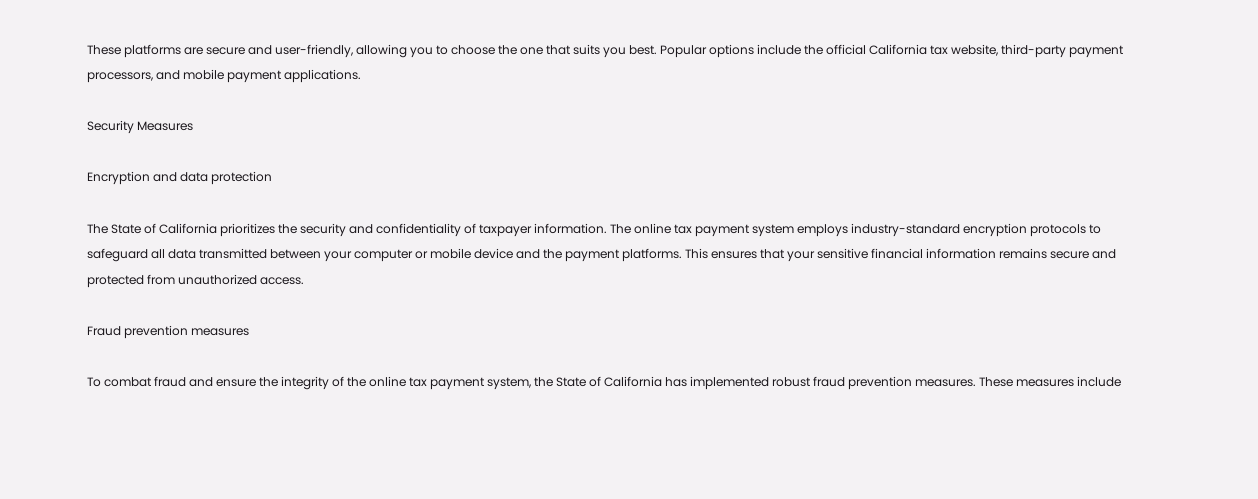These platforms are secure and user-friendly, allowing you to choose the one that suits you best. Popular options include the official California tax website, third-party payment processors, and mobile payment applications.

Security Measures

Encryption and data protection

The State of California prioritizes the security and confidentiality of taxpayer information. The online tax payment system employs industry-standard encryption protocols to safeguard all data transmitted between your computer or mobile device and the payment platforms. This ensures that your sensitive financial information remains secure and protected from unauthorized access.

Fraud prevention measures

To combat fraud and ensure the integrity of the online tax payment system, the State of California has implemented robust fraud prevention measures. These measures include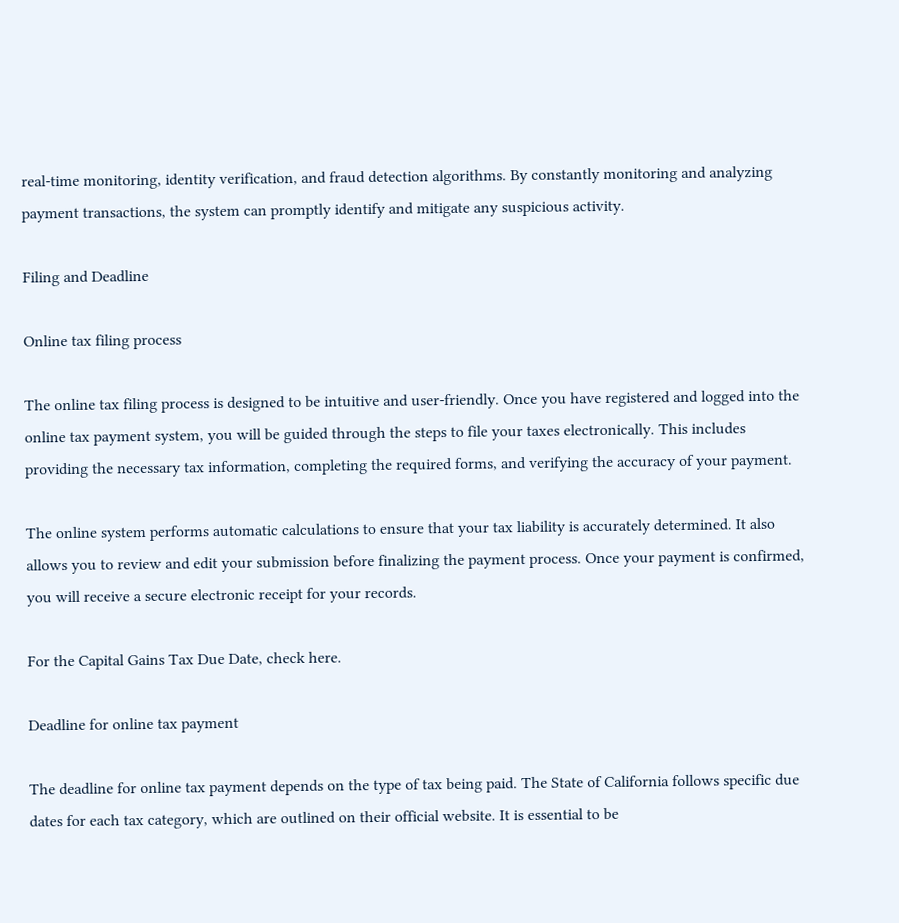real-time monitoring, identity verification, and fraud detection algorithms. By constantly monitoring and analyzing payment transactions, the system can promptly identify and mitigate any suspicious activity.

Filing and Deadline

Online tax filing process

The online tax filing process is designed to be intuitive and user-friendly. Once you have registered and logged into the online tax payment system, you will be guided through the steps to file your taxes electronically. This includes providing the necessary tax information, completing the required forms, and verifying the accuracy of your payment.

The online system performs automatic calculations to ensure that your tax liability is accurately determined. It also allows you to review and edit your submission before finalizing the payment process. Once your payment is confirmed, you will receive a secure electronic receipt for your records.

For the Capital Gains Tax Due Date, check here.

Deadline for online tax payment

The deadline for online tax payment depends on the type of tax being paid. The State of California follows specific due dates for each tax category, which are outlined on their official website. It is essential to be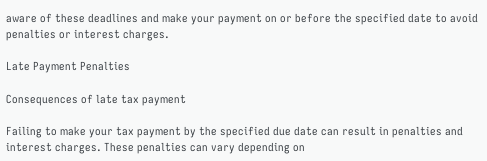aware of these deadlines and make your payment on or before the specified date to avoid penalties or interest charges.

Late Payment Penalties

Consequences of late tax payment

Failing to make your tax payment by the specified due date can result in penalties and interest charges. These penalties can vary depending on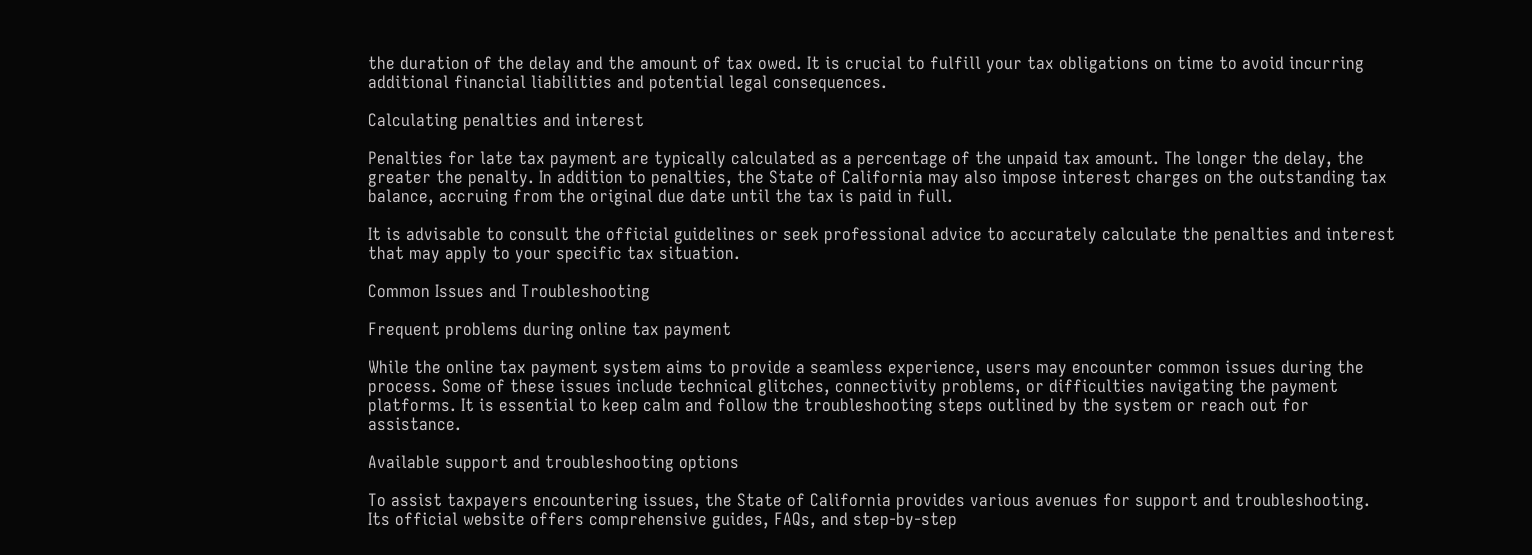the duration of the delay and the amount of tax owed. It is crucial to fulfill your tax obligations on time to avoid incurring additional financial liabilities and potential legal consequences.

Calculating penalties and interest

Penalties for late tax payment are typically calculated as a percentage of the unpaid tax amount. The longer the delay, the greater the penalty. In addition to penalties, the State of California may also impose interest charges on the outstanding tax balance, accruing from the original due date until the tax is paid in full.

It is advisable to consult the official guidelines or seek professional advice to accurately calculate the penalties and interest that may apply to your specific tax situation.

Common Issues and Troubleshooting

Frequent problems during online tax payment

While the online tax payment system aims to provide a seamless experience, users may encounter common issues during the process. Some of these issues include technical glitches, connectivity problems, or difficulties navigating the payment platforms. It is essential to keep calm and follow the troubleshooting steps outlined by the system or reach out for assistance.

Available support and troubleshooting options

To assist taxpayers encountering issues, the State of California provides various avenues for support and troubleshooting. Its official website offers comprehensive guides, FAQs, and step-by-step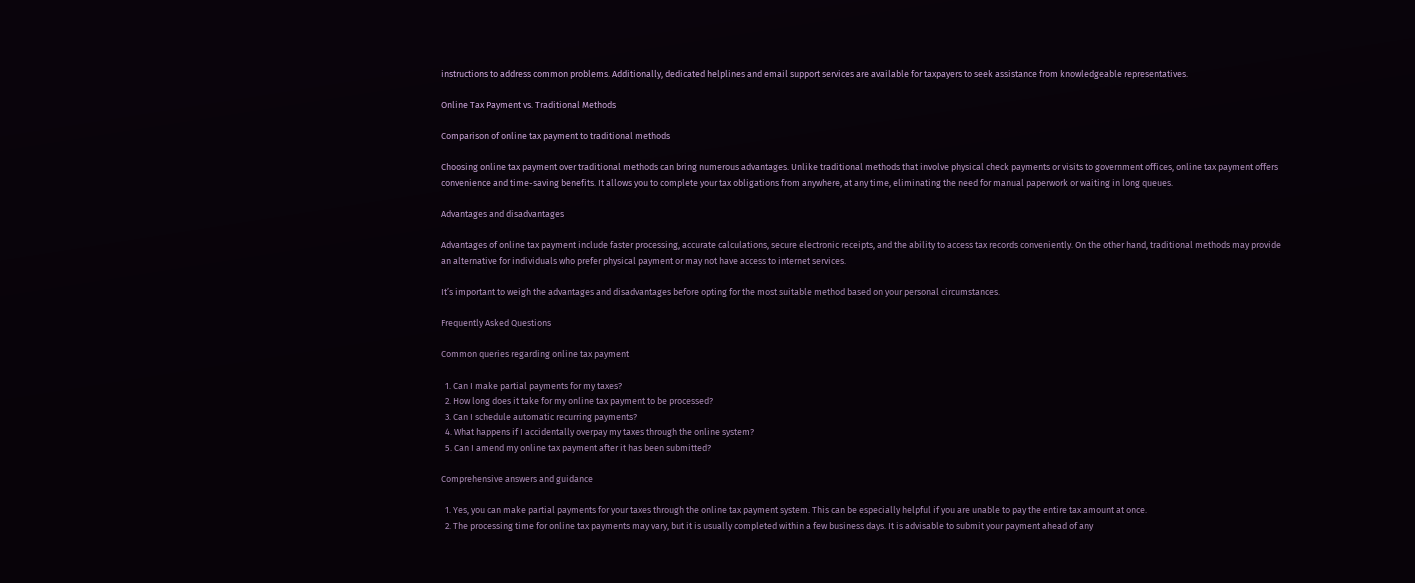instructions to address common problems. Additionally, dedicated helplines and email support services are available for taxpayers to seek assistance from knowledgeable representatives.

Online Tax Payment vs. Traditional Methods

Comparison of online tax payment to traditional methods

Choosing online tax payment over traditional methods can bring numerous advantages. Unlike traditional methods that involve physical check payments or visits to government offices, online tax payment offers convenience and time-saving benefits. It allows you to complete your tax obligations from anywhere, at any time, eliminating the need for manual paperwork or waiting in long queues.

Advantages and disadvantages

Advantages of online tax payment include faster processing, accurate calculations, secure electronic receipts, and the ability to access tax records conveniently. On the other hand, traditional methods may provide an alternative for individuals who prefer physical payment or may not have access to internet services.

It’s important to weigh the advantages and disadvantages before opting for the most suitable method based on your personal circumstances.

Frequently Asked Questions

Common queries regarding online tax payment

  1. Can I make partial payments for my taxes?
  2. How long does it take for my online tax payment to be processed?
  3. Can I schedule automatic recurring payments?
  4. What happens if I accidentally overpay my taxes through the online system?
  5. Can I amend my online tax payment after it has been submitted?

Comprehensive answers and guidance

  1. Yes, you can make partial payments for your taxes through the online tax payment system. This can be especially helpful if you are unable to pay the entire tax amount at once.
  2. The processing time for online tax payments may vary, but it is usually completed within a few business days. It is advisable to submit your payment ahead of any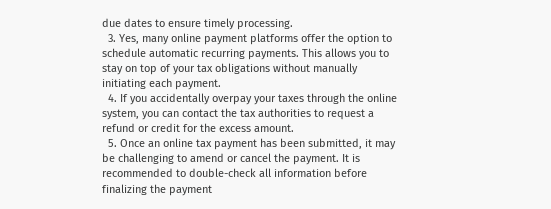due dates to ensure timely processing.
  3. Yes, many online payment platforms offer the option to schedule automatic recurring payments. This allows you to stay on top of your tax obligations without manually initiating each payment.
  4. If you accidentally overpay your taxes through the online system, you can contact the tax authorities to request a refund or credit for the excess amount.
  5. Once an online tax payment has been submitted, it may be challenging to amend or cancel the payment. It is recommended to double-check all information before finalizing the payment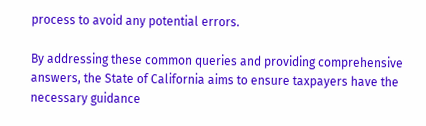process to avoid any potential errors.

By addressing these common queries and providing comprehensive answers, the State of California aims to ensure taxpayers have the necessary guidance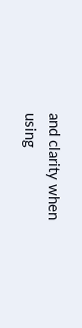and clarity when using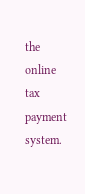the online tax payment system.